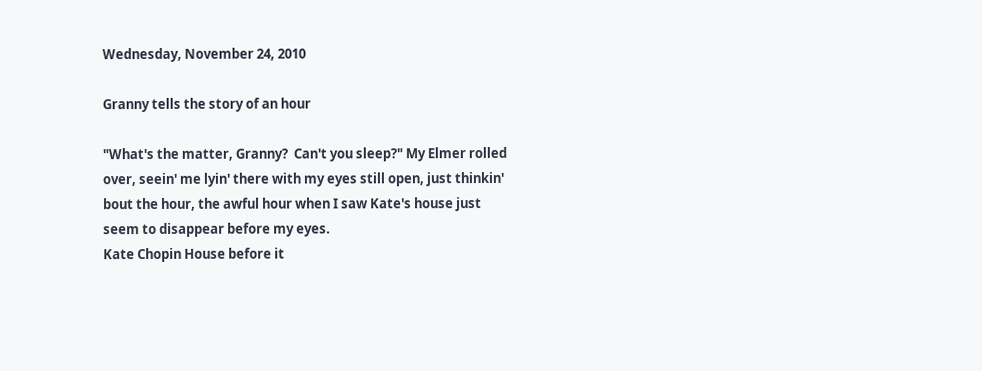Wednesday, November 24, 2010

Granny tells the story of an hour

"What's the matter, Granny?  Can't you sleep?" My Elmer rolled over, seein' me lyin' there with my eyes still open, just thinkin' bout the hour, the awful hour when I saw Kate's house just seem to disappear before my eyes.
Kate Chopin House before it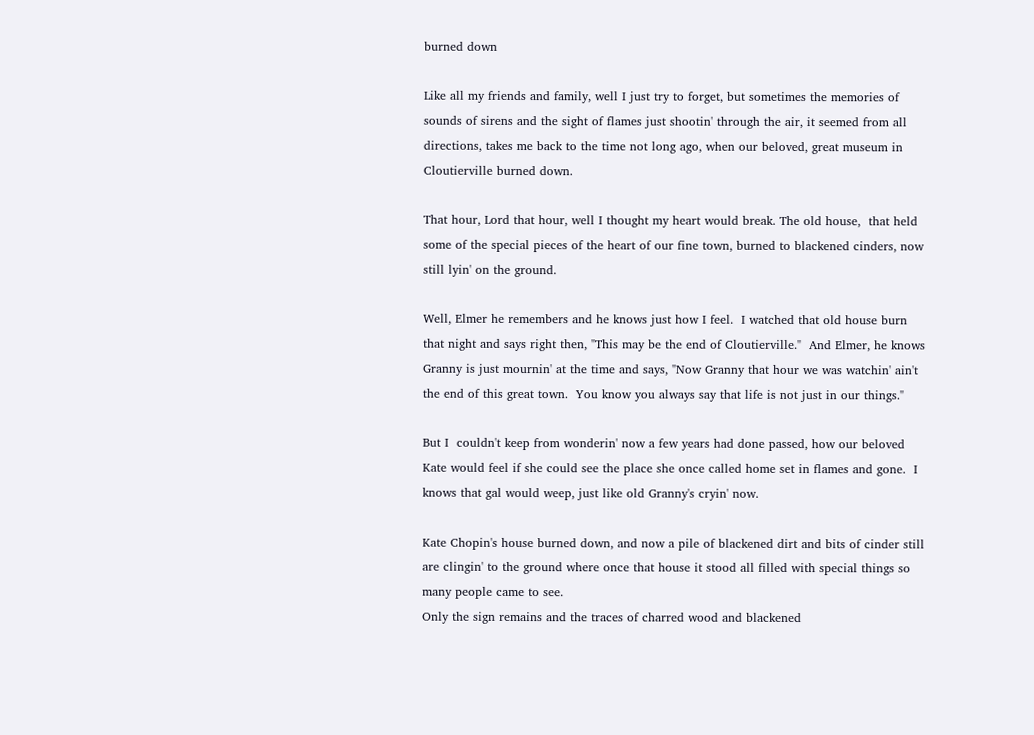burned down

Like all my friends and family, well I just try to forget, but sometimes the memories of sounds of sirens and the sight of flames just shootin' through the air, it seemed from all directions, takes me back to the time not long ago, when our beloved, great museum in Cloutierville burned down.

That hour, Lord that hour, well I thought my heart would break. The old house,  that held some of the special pieces of the heart of our fine town, burned to blackened cinders, now still lyin' on the ground.

Well, Elmer he remembers and he knows just how I feel.  I watched that old house burn that night and says right then, "This may be the end of Cloutierville."  And Elmer, he knows Granny is just mournin' at the time and says, "Now Granny that hour we was watchin' ain't the end of this great town.  You know you always say that life is not just in our things."

But I  couldn't keep from wonderin' now a few years had done passed, how our beloved Kate would feel if she could see the place she once called home set in flames and gone.  I knows that gal would weep, just like old Granny's cryin' now.

Kate Chopin's house burned down, and now a pile of blackened dirt and bits of cinder still are clingin' to the ground where once that house it stood all filled with special things so many people came to see.
Only the sign remains and the traces of charred wood and blackened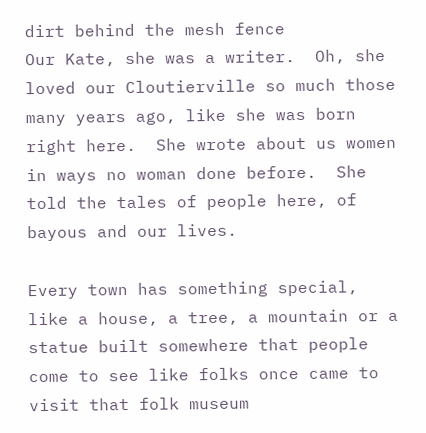dirt behind the mesh fence
Our Kate, she was a writer.  Oh, she loved our Cloutierville so much those many years ago, like she was born right here.  She wrote about us women in ways no woman done before.  She told the tales of people here, of bayous and our lives.

Every town has something special, like a house, a tree, a mountain or a statue built somewhere that people come to see like folks once came to visit that folk museum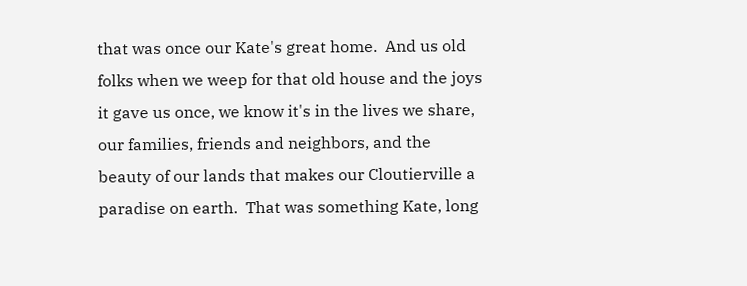that was once our Kate's great home.  And us old folks when we weep for that old house and the joys it gave us once, we know it's in the lives we share, our families, friends and neighbors, and the beauty of our lands that makes our Cloutierville a paradise on earth.  That was something Kate, long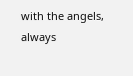with the angels, always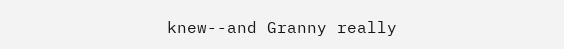knew--and Granny really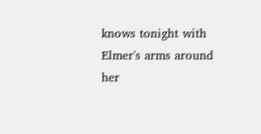knows tonight with Elmer's arms around her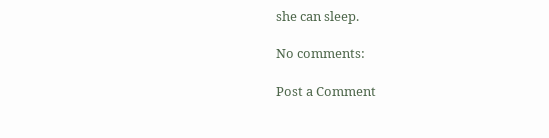she can sleep.

No comments:

Post a Comment